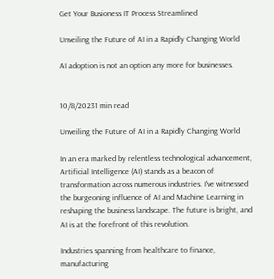Get Your Busioness IT Process Streamlined

Unveiling the Future of AI in a Rapidly Changing World

AI adoption is not an option any more for businesses.


10/8/20231 min read

Unveiling the Future of AI in a Rapidly Changing World

In an era marked by relentless technological advancement, Artificial Intelligence (AI) stands as a beacon of transformation across numerous industries. I've witnessed the burgeoning influence of AI and Machine Learning in reshaping the business landscape. The future is bright, and AI is at the forefront of this revolution.

Industries spanning from healthcare to finance, manufacturing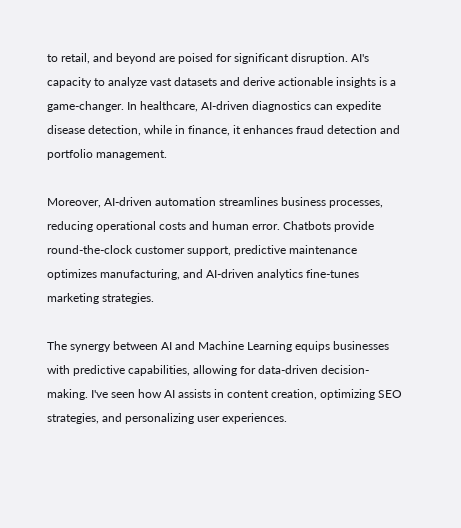to retail, and beyond are poised for significant disruption. AI's capacity to analyze vast datasets and derive actionable insights is a game-changer. In healthcare, AI-driven diagnostics can expedite disease detection, while in finance, it enhances fraud detection and portfolio management.

Moreover, AI-driven automation streamlines business processes, reducing operational costs and human error. Chatbots provide round-the-clock customer support, predictive maintenance optimizes manufacturing, and AI-driven analytics fine-tunes marketing strategies.

The synergy between AI and Machine Learning equips businesses with predictive capabilities, allowing for data-driven decision-making. I've seen how AI assists in content creation, optimizing SEO strategies, and personalizing user experiences.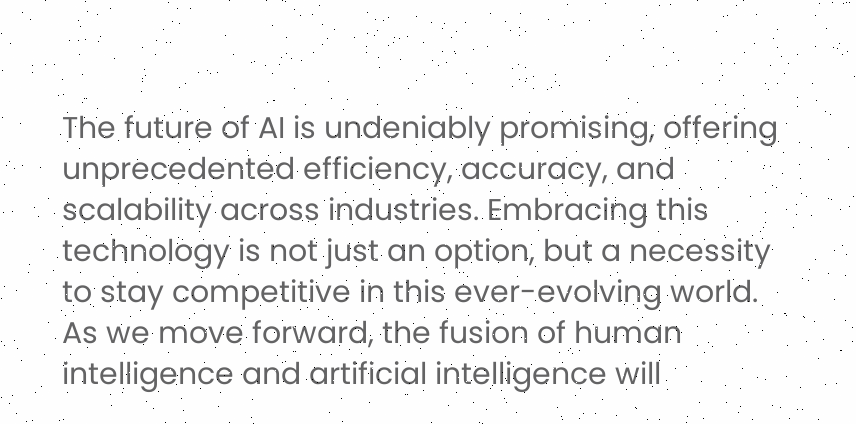The future of AI is undeniably promising, offering unprecedented efficiency, accuracy, and scalability across industries. Embracing this technology is not just an option, but a necessity to stay competitive in this ever-evolving world. As we move forward, the fusion of human intelligence and artificial intelligence will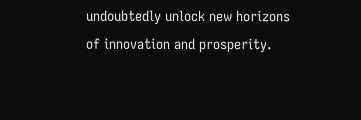undoubtedly unlock new horizons of innovation and prosperity.